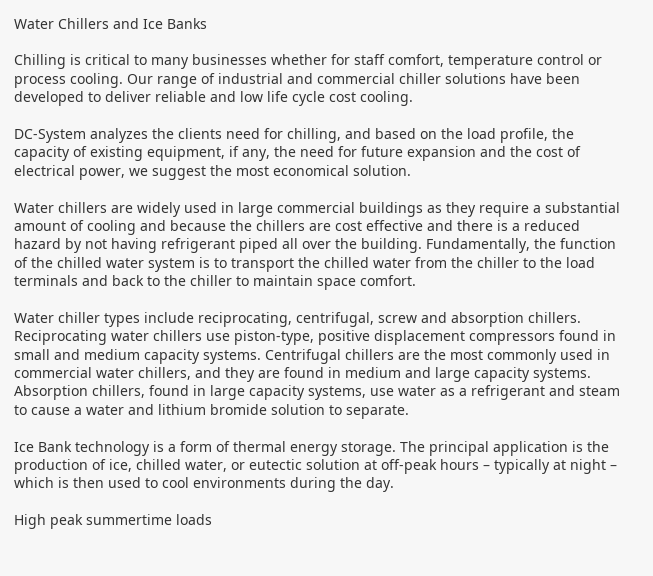Water Chillers and Ice Banks

Chilling is critical to many businesses whether for staff comfort, temperature control or process cooling. Our range of industrial and commercial chiller solutions have been developed to deliver reliable and low life cycle cost cooling.

DC-System analyzes the clients need for chilling, and based on the load profile, the capacity of existing equipment, if any, the need for future expansion and the cost of electrical power, we suggest the most economical solution.

Water chillers are widely used in large commercial buildings as they require a substantial amount of cooling and because the chillers are cost effective and there is a reduced hazard by not having refrigerant piped all over the building. Fundamentally, the function of the chilled water system is to transport the chilled water from the chiller to the load terminals and back to the chiller to maintain space comfort.

Water chiller types include reciprocating, centrifugal, screw and absorption chillers. Reciprocating water chillers use piston-type, positive displacement compressors found in small and medium capacity systems. Centrifugal chillers are the most commonly used in commercial water chillers, and they are found in medium and large capacity systems. Absorption chillers, found in large capacity systems, use water as a refrigerant and steam to cause a water and lithium bromide solution to separate.

Ice Bank technology is a form of thermal energy storage. The principal application is the production of ice, chilled water, or eutectic solution at off-peak hours – typically at night – which is then used to cool environments during the day.

High peak summertime loads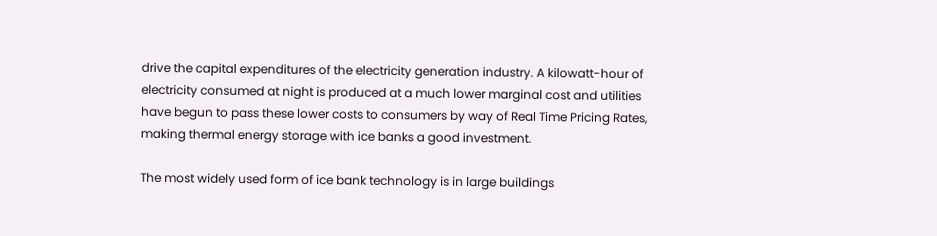drive the capital expenditures of the electricity generation industry. A kilowatt-hour of electricity consumed at night is produced at a much lower marginal cost and utilities have begun to pass these lower costs to consumers by way of Real Time Pricing Rates, making thermal energy storage with ice banks a good investment.

The most widely used form of ice bank technology is in large buildings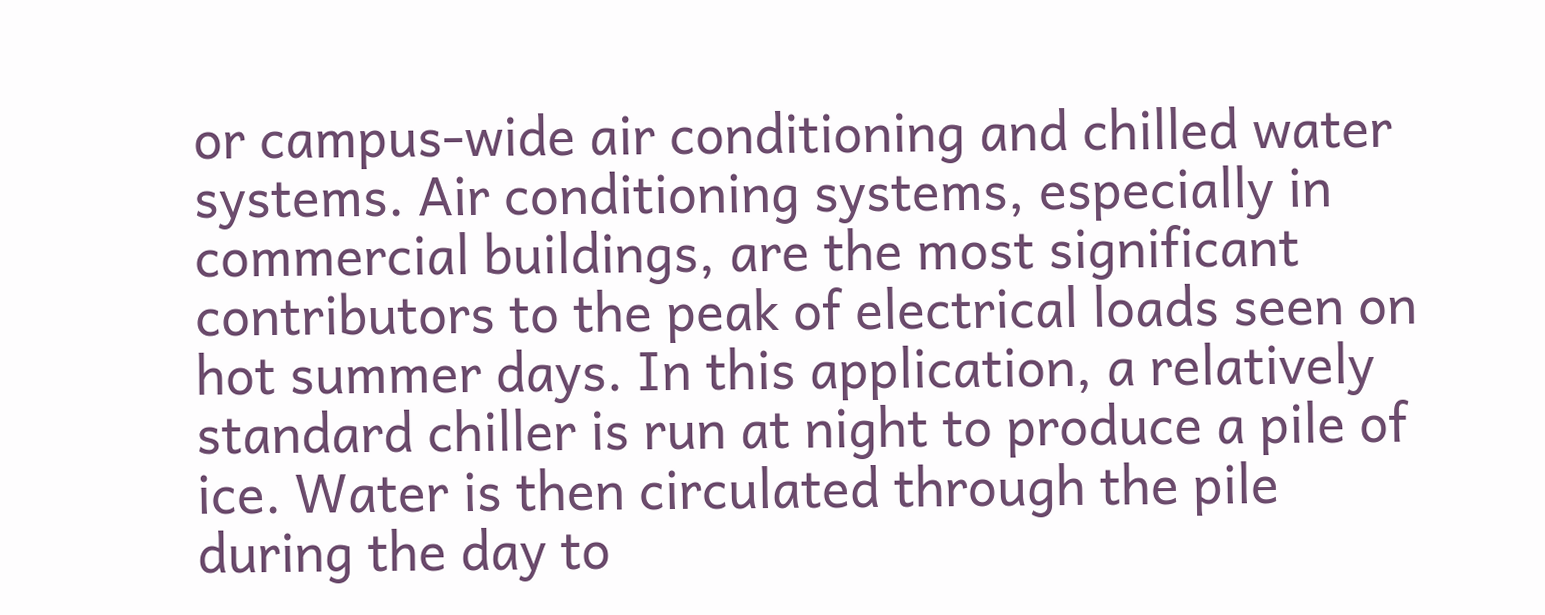or campus-wide air conditioning and chilled water systems. Air conditioning systems, especially in commercial buildings, are the most significant contributors to the peak of electrical loads seen on hot summer days. In this application, a relatively standard chiller is run at night to produce a pile of ice. Water is then circulated through the pile during the day to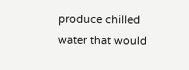produce chilled water that would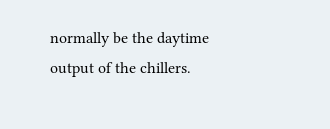normally be the daytime output of the chillers.